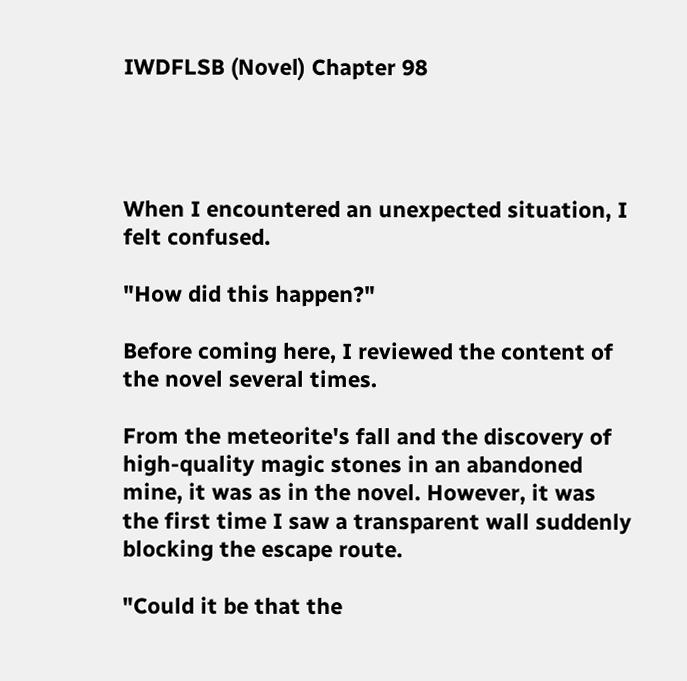IWDFLSB (Novel) Chapter 98




When I encountered an unexpected situation, I felt confused.

"How did this happen?"

Before coming here, I reviewed the content of the novel several times.

From the meteorite's fall and the discovery of high-quality magic stones in an abandoned mine, it was as in the novel. However, it was the first time I saw a transparent wall suddenly blocking the escape route.

"Could it be that the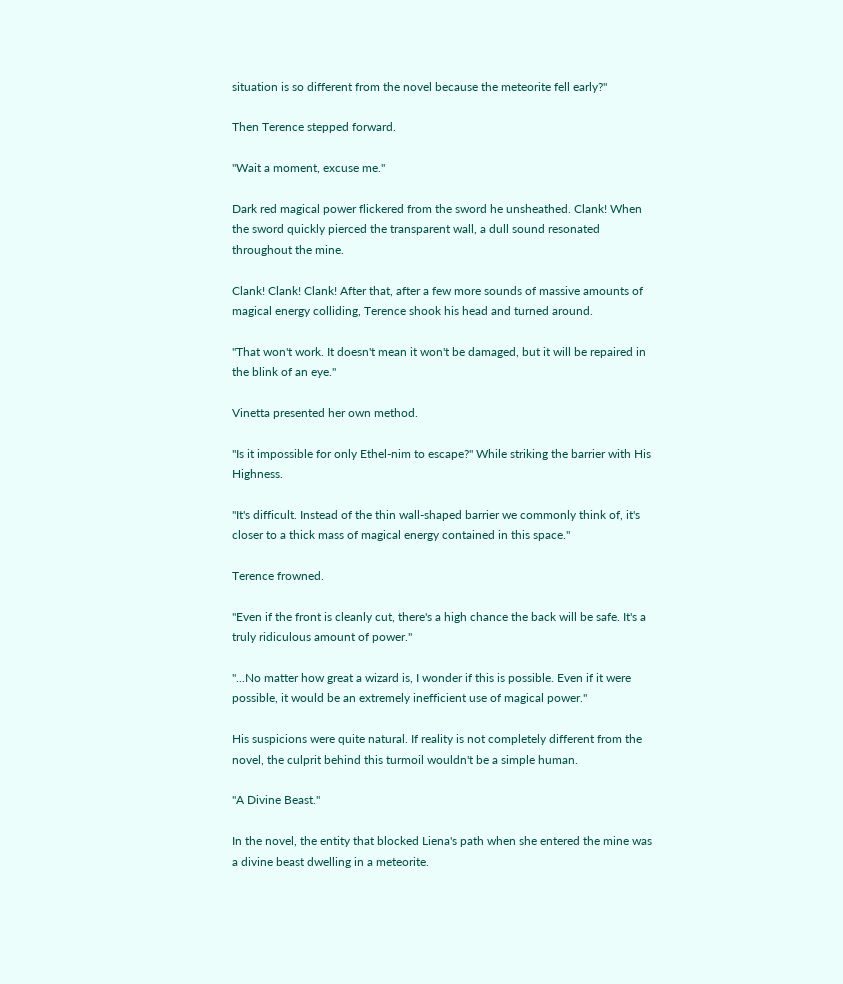situation is so different from the novel because the meteorite fell early?"

Then Terence stepped forward.

"Wait a moment, excuse me."

Dark red magical power flickered from the sword he unsheathed. Clank! When the sword quickly pierced the transparent wall, a dull sound resonated throughout the mine.

Clank! Clank! Clank! After that, after a few more sounds of massive amounts of magical energy colliding, Terence shook his head and turned around.

"That won't work. It doesn't mean it won't be damaged, but it will be repaired in the blink of an eye."

Vinetta presented her own method.

"Is it impossible for only Ethel-nim to escape?" While striking the barrier with His Highness.

"It's difficult. Instead of the thin wall-shaped barrier we commonly think of, it's closer to a thick mass of magical energy contained in this space."

Terence frowned.

"Even if the front is cleanly cut, there's a high chance the back will be safe. It's a truly ridiculous amount of power."

"...No matter how great a wizard is, I wonder if this is possible. Even if it were possible, it would be an extremely inefficient use of magical power."

His suspicions were quite natural. If reality is not completely different from the novel, the culprit behind this turmoil wouldn't be a simple human.

"A Divine Beast."

In the novel, the entity that blocked Liena's path when she entered the mine was a divine beast dwelling in a meteorite.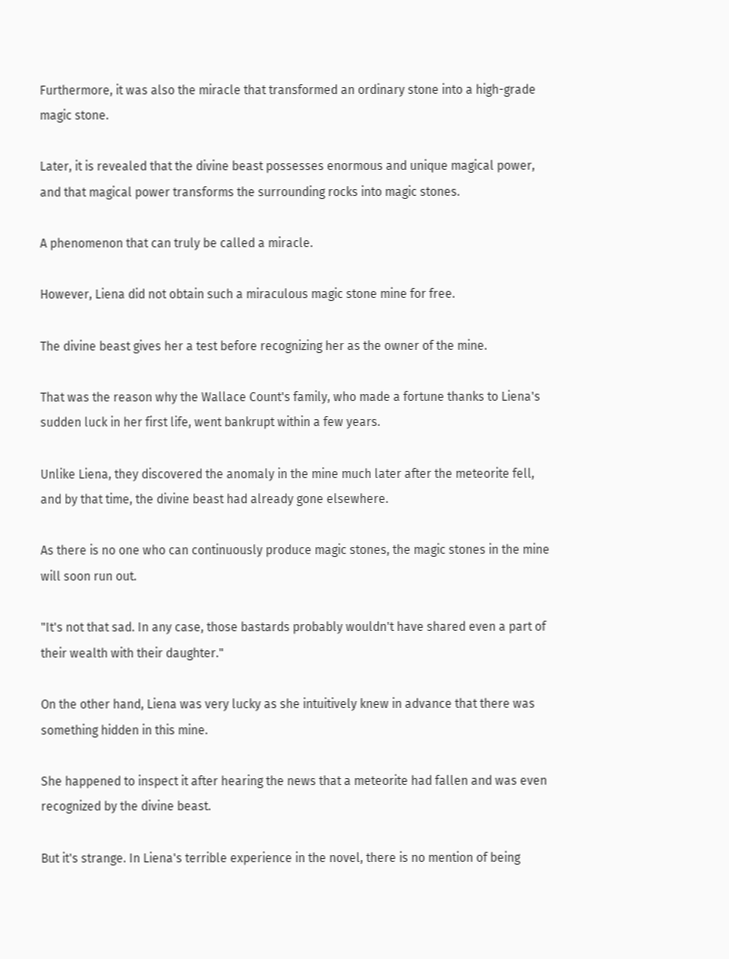Furthermore, it was also the miracle that transformed an ordinary stone into a high-grade magic stone.

Later, it is revealed that the divine beast possesses enormous and unique magical power, and that magical power transforms the surrounding rocks into magic stones.

A phenomenon that can truly be called a miracle.

However, Liena did not obtain such a miraculous magic stone mine for free.

The divine beast gives her a test before recognizing her as the owner of the mine.

That was the reason why the Wallace Count's family, who made a fortune thanks to Liena's sudden luck in her first life, went bankrupt within a few years.

Unlike Liena, they discovered the anomaly in the mine much later after the meteorite fell, and by that time, the divine beast had already gone elsewhere.

As there is no one who can continuously produce magic stones, the magic stones in the mine will soon run out.

"It's not that sad. In any case, those bastards probably wouldn't have shared even a part of their wealth with their daughter."

On the other hand, Liena was very lucky as she intuitively knew in advance that there was something hidden in this mine.

She happened to inspect it after hearing the news that a meteorite had fallen and was even recognized by the divine beast.

But it's strange. In Liena's terrible experience in the novel, there is no mention of being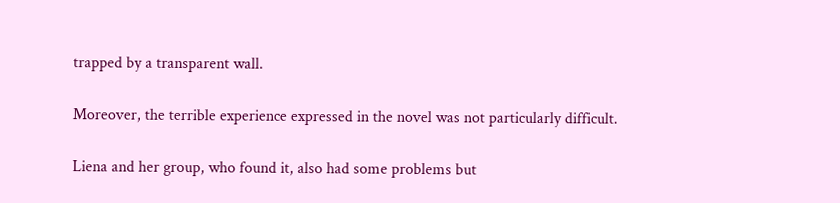trapped by a transparent wall.

Moreover, the terrible experience expressed in the novel was not particularly difficult.

Liena and her group, who found it, also had some problems but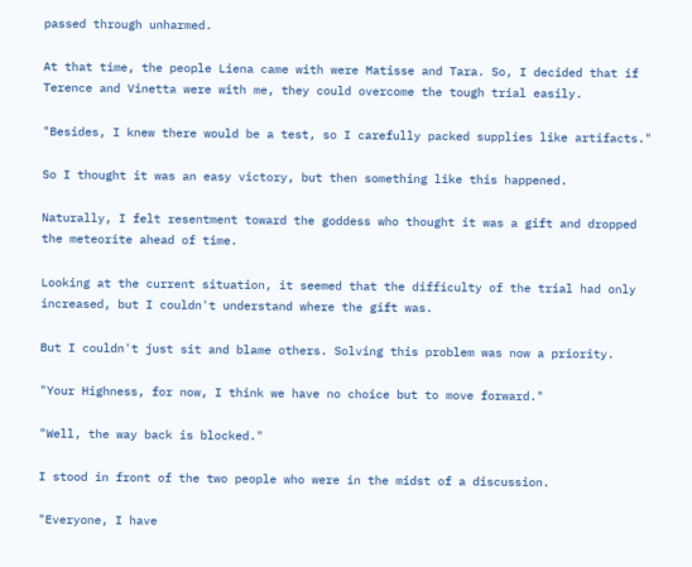passed through unharmed.

At that time, the people Liena came with were Matisse and Tara. So, I decided that if Terence and Vinetta were with me, they could overcome the tough trial easily.

"Besides, I knew there would be a test, so I carefully packed supplies like artifacts."

So I thought it was an easy victory, but then something like this happened.

Naturally, I felt resentment toward the goddess who thought it was a gift and dropped the meteorite ahead of time.

Looking at the current situation, it seemed that the difficulty of the trial had only increased, but I couldn't understand where the gift was.

But I couldn't just sit and blame others. Solving this problem was now a priority.

"Your Highness, for now, I think we have no choice but to move forward."

"Well, the way back is blocked."

I stood in front of the two people who were in the midst of a discussion.

"Everyone, I have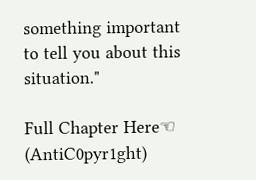something important to tell you about this situation."

Full Chapter Here☜ (AntiC0pyr1ght)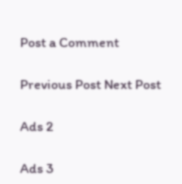Post a Comment

Previous Post Next Post

Ads 2

Ads 3